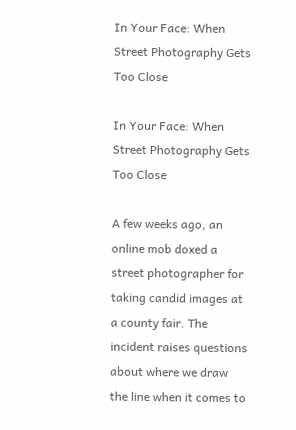In Your Face: When Street Photography Gets Too Close

In Your Face: When Street Photography Gets Too Close

A few weeks ago, an online mob doxed a street photographer for taking candid images at a county fair. The incident raises questions about where we draw the line when it comes to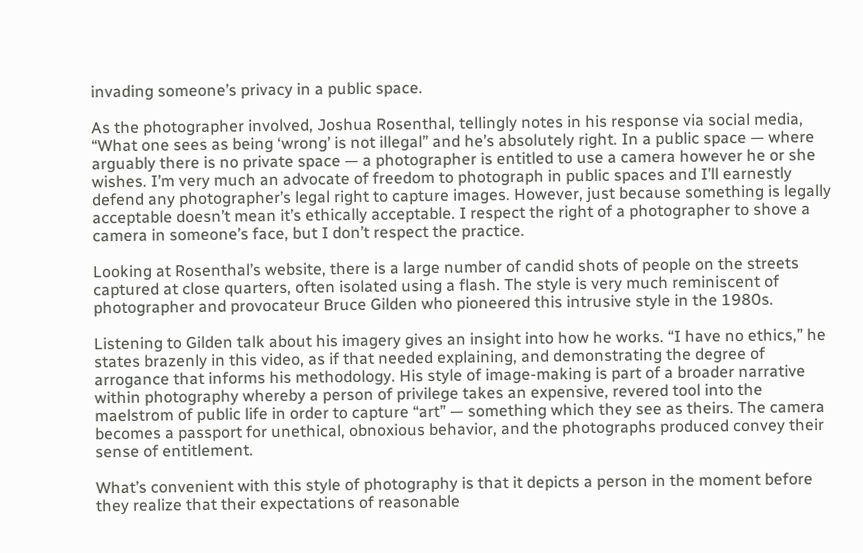invading someone’s privacy in a public space.

As the photographer involved, Joshua Rosenthal, tellingly notes in his response via social media, “What one sees as being ‘wrong’ is not illegal” and he’s absolutely right. In a public space — where arguably there is no private space — a photographer is entitled to use a camera however he or she wishes. I’m very much an advocate of freedom to photograph in public spaces and I’ll earnestly defend any photographer’s legal right to capture images. However, just because something is legally acceptable doesn’t mean it’s ethically acceptable. I respect the right of a photographer to shove a camera in someone’s face, but I don’t respect the practice.

Looking at Rosenthal’s website, there is a large number of candid shots of people on the streets captured at close quarters, often isolated using a flash. The style is very much reminiscent of photographer and provocateur Bruce Gilden who pioneered this intrusive style in the 1980s.

Listening to Gilden talk about his imagery gives an insight into how he works. “I have no ethics,” he states brazenly in this video, as if that needed explaining, and demonstrating the degree of arrogance that informs his methodology. His style of image-making is part of a broader narrative within photography whereby a person of privilege takes an expensive, revered tool into the maelstrom of public life in order to capture “art” — something which they see as theirs. The camera becomes a passport for unethical, obnoxious behavior, and the photographs produced convey their sense of entitlement.

What’s convenient with this style of photography is that it depicts a person in the moment before they realize that their expectations of reasonable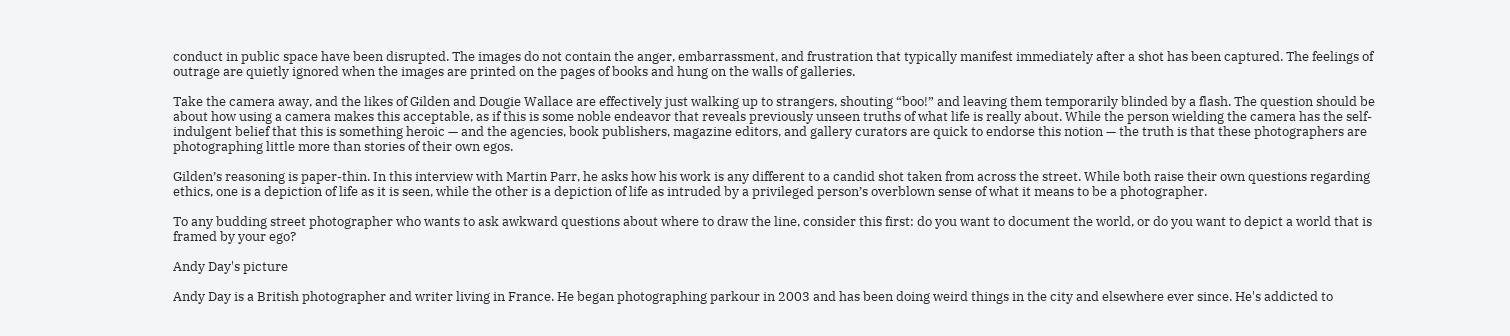conduct in public space have been disrupted. The images do not contain the anger, embarrassment, and frustration that typically manifest immediately after a shot has been captured. The feelings of outrage are quietly ignored when the images are printed on the pages of books and hung on the walls of galleries.

Take the camera away, and the likes of Gilden and Dougie Wallace are effectively just walking up to strangers, shouting “boo!” and leaving them temporarily blinded by a flash. The question should be about how using a camera makes this acceptable, as if this is some noble endeavor that reveals previously unseen truths of what life is really about. While the person wielding the camera has the self-indulgent belief that this is something heroic — and the agencies, book publishers, magazine editors, and gallery curators are quick to endorse this notion — the truth is that these photographers are photographing little more than stories of their own egos.

Gilden’s reasoning is paper-thin. In this interview with Martin Parr, he asks how his work is any different to a candid shot taken from across the street. While both raise their own questions regarding ethics, one is a depiction of life as it is seen, while the other is a depiction of life as intruded by a privileged person’s overblown sense of what it means to be a photographer.

To any budding street photographer who wants to ask awkward questions about where to draw the line, consider this first: do you want to document the world, or do you want to depict a world that is framed by your ego?

Andy Day's picture

Andy Day is a British photographer and writer living in France. He began photographing parkour in 2003 and has been doing weird things in the city and elsewhere ever since. He's addicted to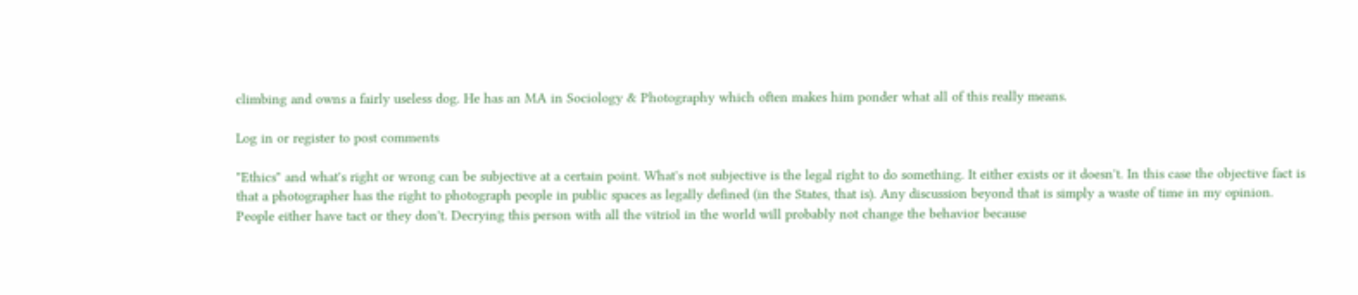climbing and owns a fairly useless dog. He has an MA in Sociology & Photography which often makes him ponder what all of this really means.

Log in or register to post comments

"Ethics" and what's right or wrong can be subjective at a certain point. What's not subjective is the legal right to do something. It either exists or it doesn't. In this case the objective fact is that a photographer has the right to photograph people in public spaces as legally defined (in the States, that is). Any discussion beyond that is simply a waste of time in my opinion. People either have tact or they don't. Decrying this person with all the vitriol in the world will probably not change the behavior because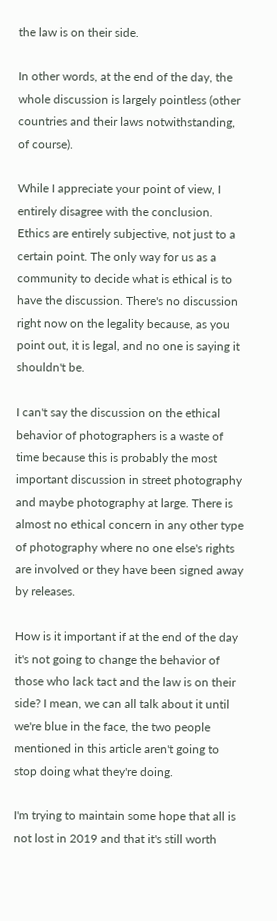the law is on their side.

In other words, at the end of the day, the whole discussion is largely pointless (other countries and their laws notwithstanding, of course).

While I appreciate your point of view, I entirely disagree with the conclusion. Ethics are entirely subjective, not just to a certain point. The only way for us as a community to decide what is ethical is to have the discussion. There's no discussion right now on the legality because, as you point out, it is legal, and no one is saying it shouldn't be.

I can't say the discussion on the ethical behavior of photographers is a waste of time because this is probably the most important discussion in street photography and maybe photography at large. There is almost no ethical concern in any other type of photography where no one else's rights are involved or they have been signed away by releases.

How is it important if at the end of the day it's not going to change the behavior of those who lack tact and the law is on their side? I mean, we can all talk about it until we're blue in the face, the two people mentioned in this article aren't going to stop doing what they're doing.

I'm trying to maintain some hope that all is not lost in 2019 and that it's still worth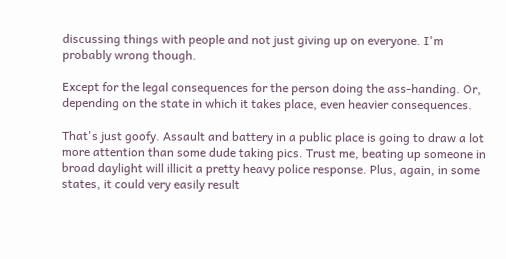discussing things with people and not just giving up on everyone. I'm probably wrong though.

Except for the legal consequences for the person doing the ass-handing. Or, depending on the state in which it takes place, even heavier consequences.

That's just goofy. Assault and battery in a public place is going to draw a lot more attention than some dude taking pics. Trust me, beating up someone in broad daylight will illicit a pretty heavy police response. Plus, again, in some states, it could very easily result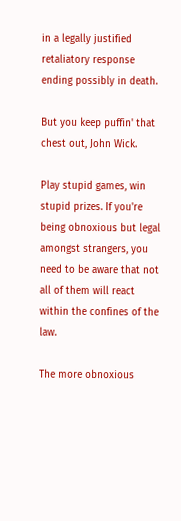in a legally justified retaliatory response ending possibly in death.

But you keep puffin' that chest out, John Wick.

Play stupid games, win stupid prizes. If you're being obnoxious but legal amongst strangers, you need to be aware that not all of them will react within the confines of the law.

The more obnoxious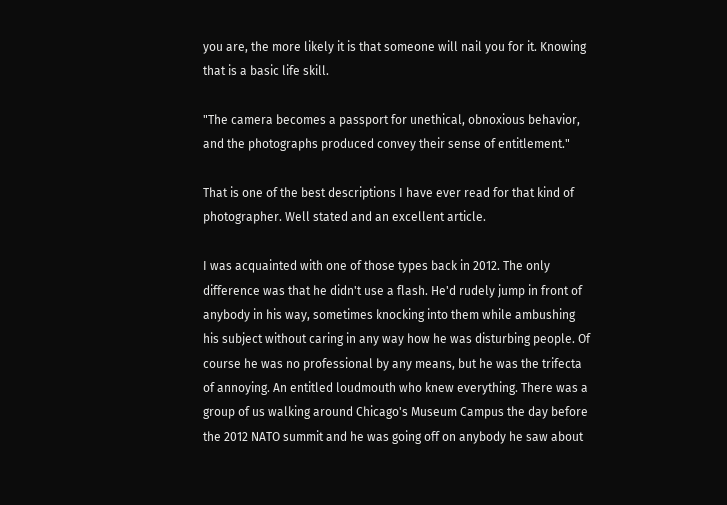you are, the more likely it is that someone will nail you for it. Knowing that is a basic life skill.

"The camera becomes a passport for unethical, obnoxious behavior, and the photographs produced convey their sense of entitlement."

That is one of the best descriptions I have ever read for that kind of photographer. Well stated and an excellent article.

I was acquainted with one of those types back in 2012. The only difference was that he didn't use a flash. He'd rudely jump in front of anybody in his way, sometimes knocking into them while ambushing his subject without caring in any way how he was disturbing people. Of course he was no professional by any means, but he was the trifecta of annoying. An entitled loudmouth who knew everything. There was a group of us walking around Chicago's Museum Campus the day before the 2012 NATO summit and he was going off on anybody he saw about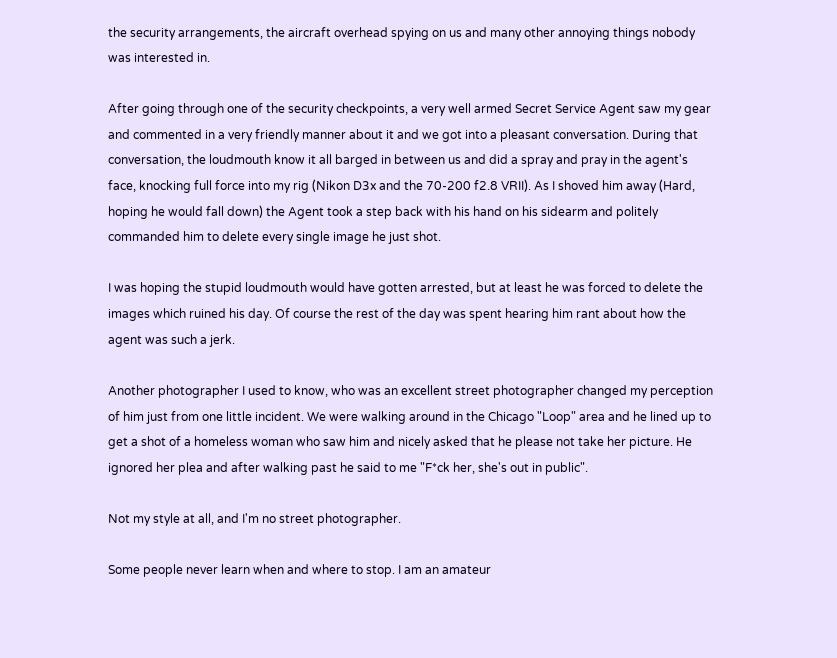the security arrangements, the aircraft overhead spying on us and many other annoying things nobody was interested in.

After going through one of the security checkpoints, a very well armed Secret Service Agent saw my gear and commented in a very friendly manner about it and we got into a pleasant conversation. During that conversation, the loudmouth know it all barged in between us and did a spray and pray in the agent's face, knocking full force into my rig (Nikon D3x and the 70-200 f2.8 VRII). As I shoved him away (Hard, hoping he would fall down) the Agent took a step back with his hand on his sidearm and politely commanded him to delete every single image he just shot.

I was hoping the stupid loudmouth would have gotten arrested, but at least he was forced to delete the images which ruined his day. Of course the rest of the day was spent hearing him rant about how the agent was such a jerk.

Another photographer I used to know, who was an excellent street photographer changed my perception of him just from one little incident. We were walking around in the Chicago "Loop" area and he lined up to get a shot of a homeless woman who saw him and nicely asked that he please not take her picture. He ignored her plea and after walking past he said to me "F*ck her, she's out in public".

Not my style at all, and I'm no street photographer.

Some people never learn when and where to stop. I am an amateur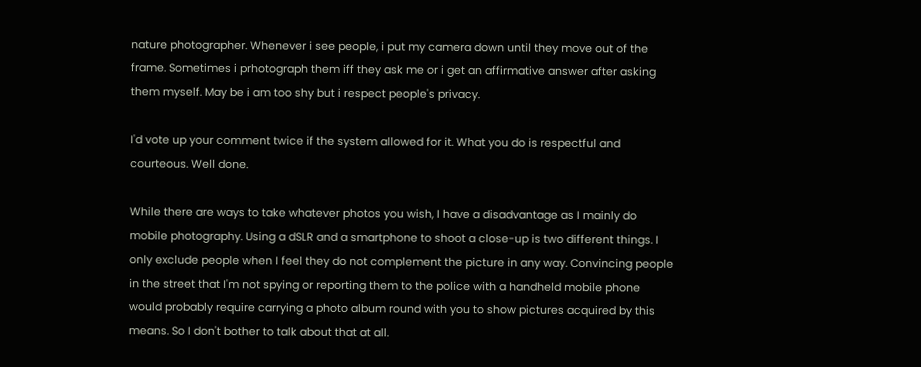nature photographer. Whenever i see people, i put my camera down until they move out of the frame. Sometimes i prhotograph them iff they ask me or i get an affirmative answer after asking them myself. May be i am too shy but i respect people's privacy.

I'd vote up your comment twice if the system allowed for it. What you do is respectful and courteous. Well done.

While there are ways to take whatever photos you wish, I have a disadvantage as I mainly do mobile photography. Using a dSLR and a smartphone to shoot a close-up is two different things. I only exclude people when I feel they do not complement the picture in any way. Convincing people in the street that I'm not spying or reporting them to the police with a handheld mobile phone would probably require carrying a photo album round with you to show pictures acquired by this means. So I don't bother to talk about that at all.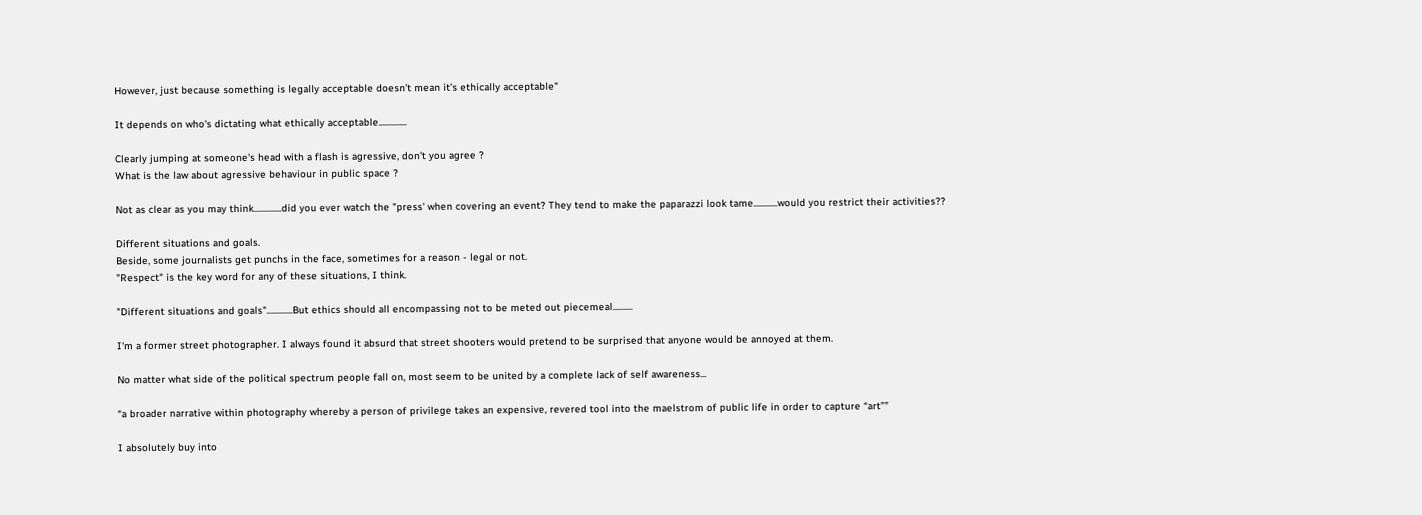However, just because something is legally acceptable doesn’t mean it’s ethically acceptable"

It depends on who's dictating what ethically acceptable..............

Clearly jumping at someone's head with a flash is agressive, don't you agree ?
What is the law about agressive behaviour in public space ?

Not as clear as you may think..............did you ever watch the "press' when covering an event? They tend to make the paparazzi look tame............would you restrict their activities??

Different situations and goals.
Beside, some journalists get punchs in the face, sometimes for a reason - legal or not.
"Respect" is the key word for any of these situations, I think.

"Different situations and goals".............But ethics should all encompassing not to be meted out piecemeal..........

I'm a former street photographer. I always found it absurd that street shooters would pretend to be surprised that anyone would be annoyed at them.

No matter what side of the political spectrum people fall on, most seem to be united by a complete lack of self awareness...

“a broader narrative within photography whereby a person of privilege takes an expensive, revered tool into the maelstrom of public life in order to capture “art””

I absolutely buy into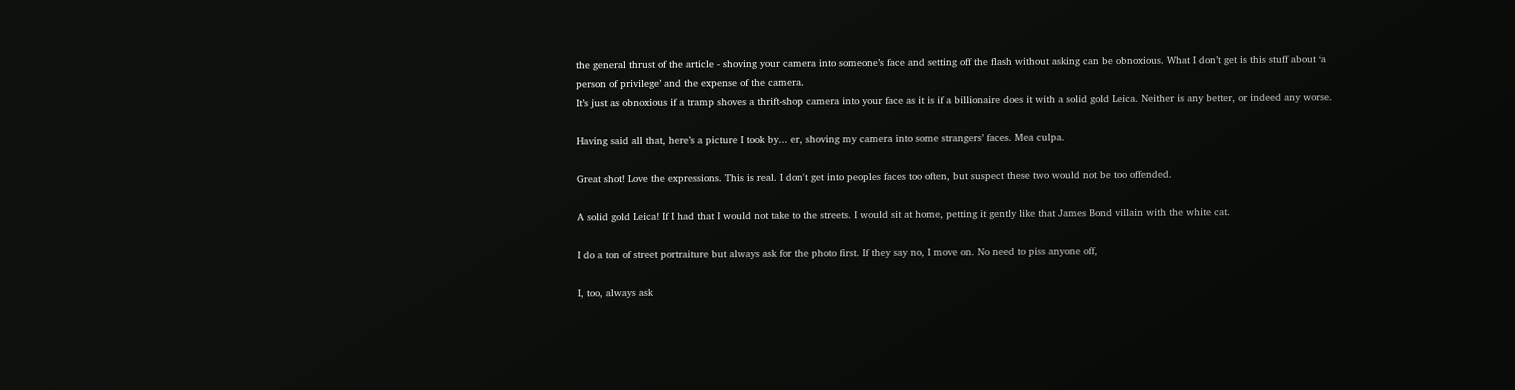the general thrust of the article - shoving your camera into someone’s face and setting off the flash without asking can be obnoxious. What I don’t get is this stuff about ‘a person of privilege’ and the expense of the camera.
It’s just as obnoxious if a tramp shoves a thrift-shop camera into your face as it is if a billionaire does it with a solid gold Leica. Neither is any better, or indeed any worse.

Having said all that, here’s a picture I took by... er, shoving my camera into some strangers’ faces. Mea culpa.

Great shot! Love the expressions. This is real. I don't get into peoples faces too often, but suspect these two would not be too offended.

A solid gold Leica! If I had that I would not take to the streets. I would sit at home, petting it gently like that James Bond villain with the white cat.

I do a ton of street portraiture but always ask for the photo first. If they say no, I move on. No need to piss anyone off,

I, too, always ask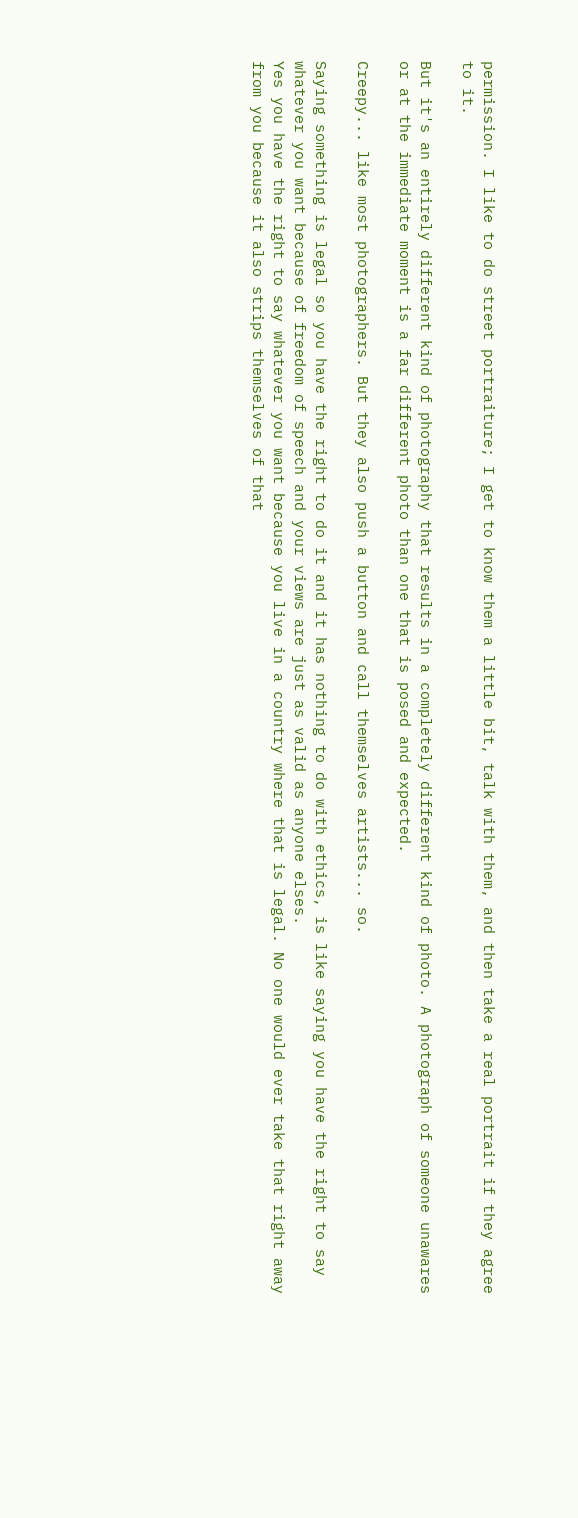permission. I like to do street portraiture; I get to know them a little bit, talk with them, and then take a real portrait if they agree to it.

But it's an entirely different kind of photography that results in a completely different kind of photo. A photograph of someone unawares or at the immediate moment is a far different photo than one that is posed and expected.

Creepy... like most photographers. But they also push a button and call themselves artists... so.

Saying something is legal so you have the right to do it and it has nothing to do with ethics, is like saying you have the right to say whatever you want because of freedom of speech and your views are just as valid as anyone elses.
Yes you have the right to say whatever you want because you live in a country where that is legal. No one would ever take that right away from you because it also strips themselves of that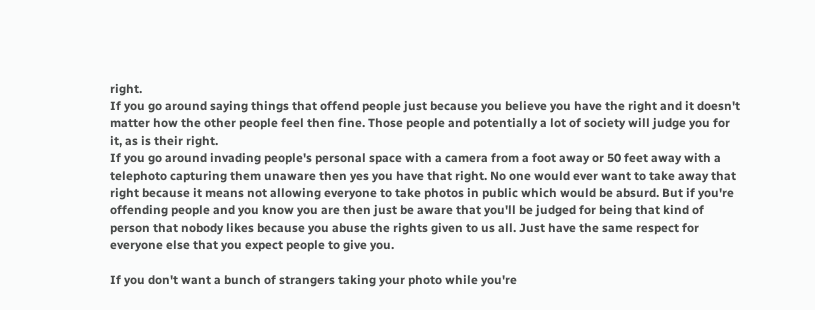right.
If you go around saying things that offend people just because you believe you have the right and it doesn't matter how the other people feel then fine. Those people and potentially a lot of society will judge you for it, as is their right.
If you go around invading people's personal space with a camera from a foot away or 50 feet away with a telephoto capturing them unaware then yes you have that right. No one would ever want to take away that right because it means not allowing everyone to take photos in public which would be absurd. But if you're offending people and you know you are then just be aware that you'll be judged for being that kind of person that nobody likes because you abuse the rights given to us all. Just have the same respect for everyone else that you expect people to give you.

If you don't want a bunch of strangers taking your photo while you're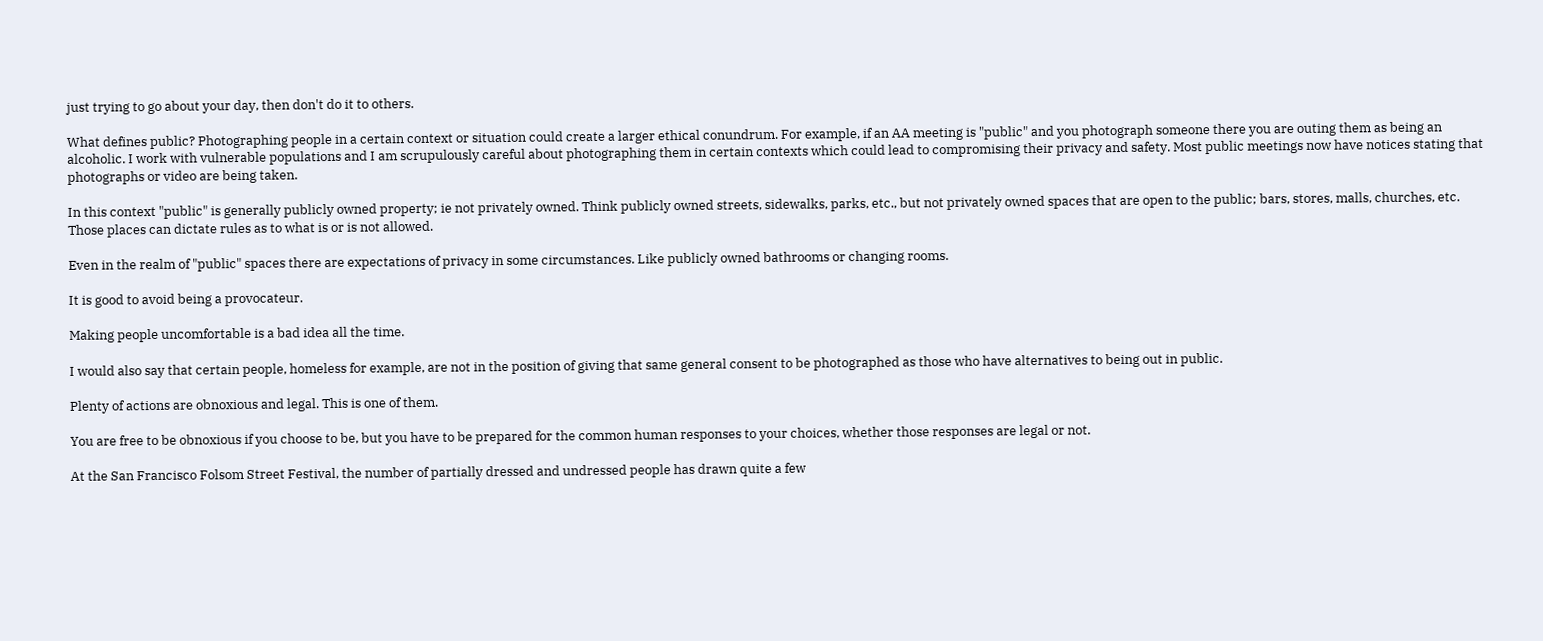just trying to go about your day, then don't do it to others.

What defines public? Photographing people in a certain context or situation could create a larger ethical conundrum. For example, if an AA meeting is "public" and you photograph someone there you are outing them as being an alcoholic. I work with vulnerable populations and I am scrupulously careful about photographing them in certain contexts which could lead to compromising their privacy and safety. Most public meetings now have notices stating that photographs or video are being taken.

In this context "public" is generally publicly owned property; ie not privately owned. Think publicly owned streets, sidewalks, parks, etc., but not privately owned spaces that are open to the public; bars, stores, malls, churches, etc. Those places can dictate rules as to what is or is not allowed.

Even in the realm of "public" spaces there are expectations of privacy in some circumstances. Like publicly owned bathrooms or changing rooms.

It is good to avoid being a provocateur.

Making people uncomfortable is a bad idea all the time.

I would also say that certain people, homeless for example, are not in the position of giving that same general consent to be photographed as those who have alternatives to being out in public.

Plenty of actions are obnoxious and legal. This is one of them.

You are free to be obnoxious if you choose to be, but you have to be prepared for the common human responses to your choices, whether those responses are legal or not.

At the San Francisco Folsom Street Festival, the number of partially dressed and undressed people has drawn quite a few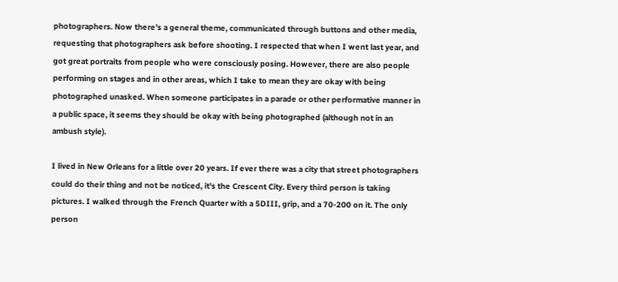photographers. Now there's a general theme, communicated through buttons and other media, requesting that photographers ask before shooting. I respected that when I went last year, and got great portraits from people who were consciously posing. However, there are also people performing on stages and in other areas, which I take to mean they are okay with being photographed unasked. When someone participates in a parade or other performative manner in a public space, it seems they should be okay with being photographed (although not in an ambush style).

I lived in New Orleans for a little over 20 years. If ever there was a city that street photographers could do their thing and not be noticed, it's the Crescent City. Every third person is taking pictures. I walked through the French Quarter with a 5DIII, grip, and a 70-200 on it. The only person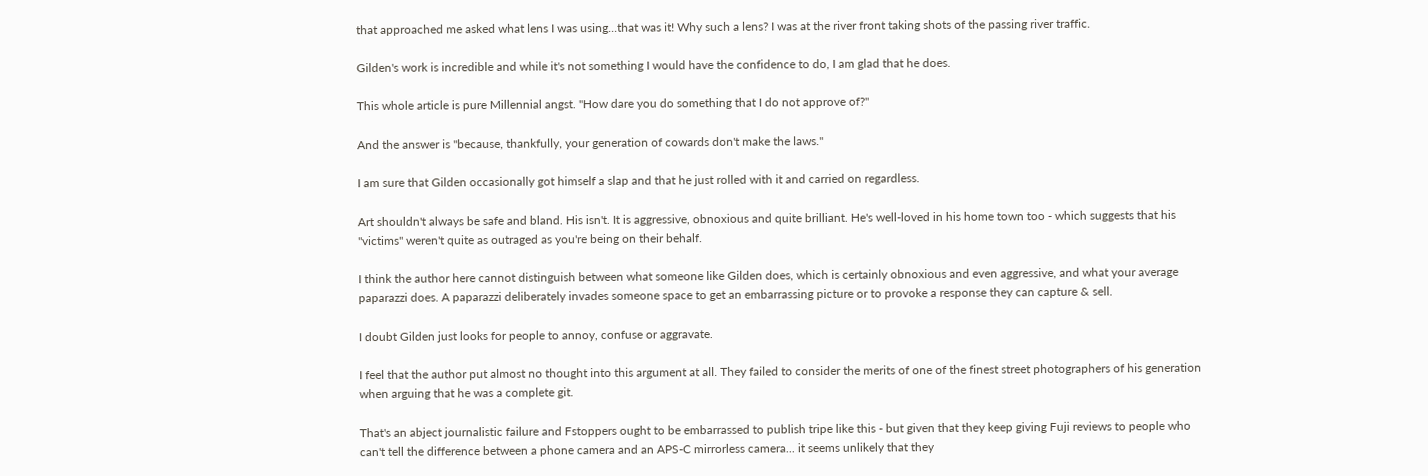that approached me asked what lens I was using...that was it! Why such a lens? I was at the river front taking shots of the passing river traffic.

Gilden's work is incredible and while it's not something I would have the confidence to do, I am glad that he does.

This whole article is pure Millennial angst. "How dare you do something that I do not approve of?"

And the answer is "because, thankfully, your generation of cowards don't make the laws."

I am sure that Gilden occasionally got himself a slap and that he just rolled with it and carried on regardless.

Art shouldn't always be safe and bland. His isn't. It is aggressive, obnoxious and quite brilliant. He's well-loved in his home town too - which suggests that his "victims" weren't quite as outraged as you're being on their behalf.

I think the author here cannot distinguish between what someone like Gilden does, which is certainly obnoxious and even aggressive, and what your average paparazzi does. A paparazzi deliberately invades someone space to get an embarrassing picture or to provoke a response they can capture & sell.

I doubt Gilden just looks for people to annoy, confuse or aggravate.

I feel that the author put almost no thought into this argument at all. They failed to consider the merits of one of the finest street photographers of his generation when arguing that he was a complete git.

That's an abject journalistic failure and Fstoppers ought to be embarrassed to publish tripe like this - but given that they keep giving Fuji reviews to people who can't tell the difference between a phone camera and an APS-C mirrorless camera... it seems unlikely that they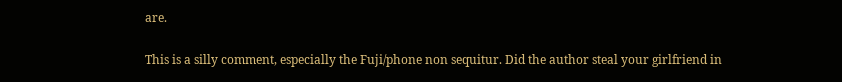are.

This is a silly comment, especially the Fuji/phone non sequitur. Did the author steal your girlfriend in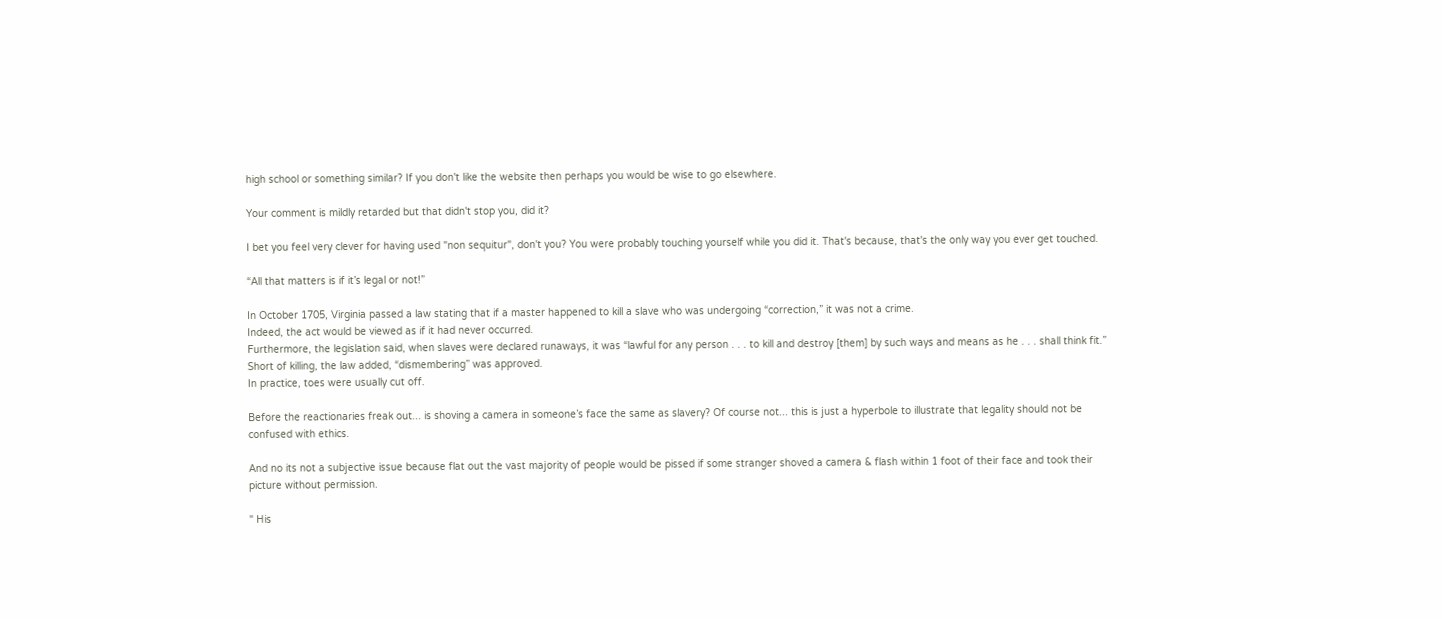high school or something similar? If you don't like the website then perhaps you would be wise to go elsewhere.

Your comment is mildly retarded but that didn't stop you, did it?

I bet you feel very clever for having used "non sequitur", don't you? You were probably touching yourself while you did it. That's because, that's the only way you ever get touched.

“All that matters is if it’s legal or not!”

In October 1705, Virginia passed a law stating that if a master happened to kill a slave who was undergoing “correction,” it was not a crime.
Indeed, the act would be viewed as if it had never occurred.
Furthermore, the legislation said, when slaves were declared runaways, it was “lawful for any person . . . to kill and destroy [them] by such ways and means as he . . . shall think fit.”
Short of killing, the law added, “dismembering” was approved.
In practice, toes were usually cut off.

Before the reactionaries freak out... is shoving a camera in someone’s face the same as slavery? Of course not... this is just a hyperbole to illustrate that legality should not be confused with ethics.

And no its not a subjective issue because flat out the vast majority of people would be pissed if some stranger shoved a camera & flash within 1 foot of their face and took their picture without permission.

" His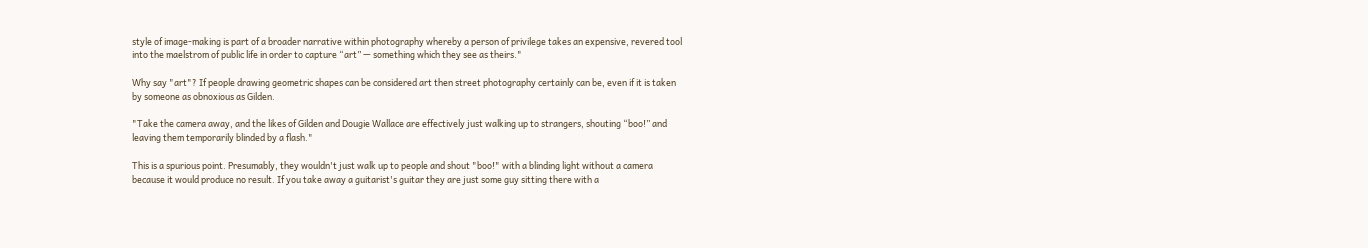style of image-making is part of a broader narrative within photography whereby a person of privilege takes an expensive, revered tool into the maelstrom of public life in order to capture “art” — something which they see as theirs."

Why say "art"? If people drawing geometric shapes can be considered art then street photography certainly can be, even if it is taken by someone as obnoxious as Gilden.

"Take the camera away, and the likes of Gilden and Dougie Wallace are effectively just walking up to strangers, shouting “boo!” and leaving them temporarily blinded by a flash."

This is a spurious point. Presumably, they wouldn't just walk up to people and shout "boo!" with a blinding light without a camera because it would produce no result. If you take away a guitarist's guitar they are just some guy sitting there with a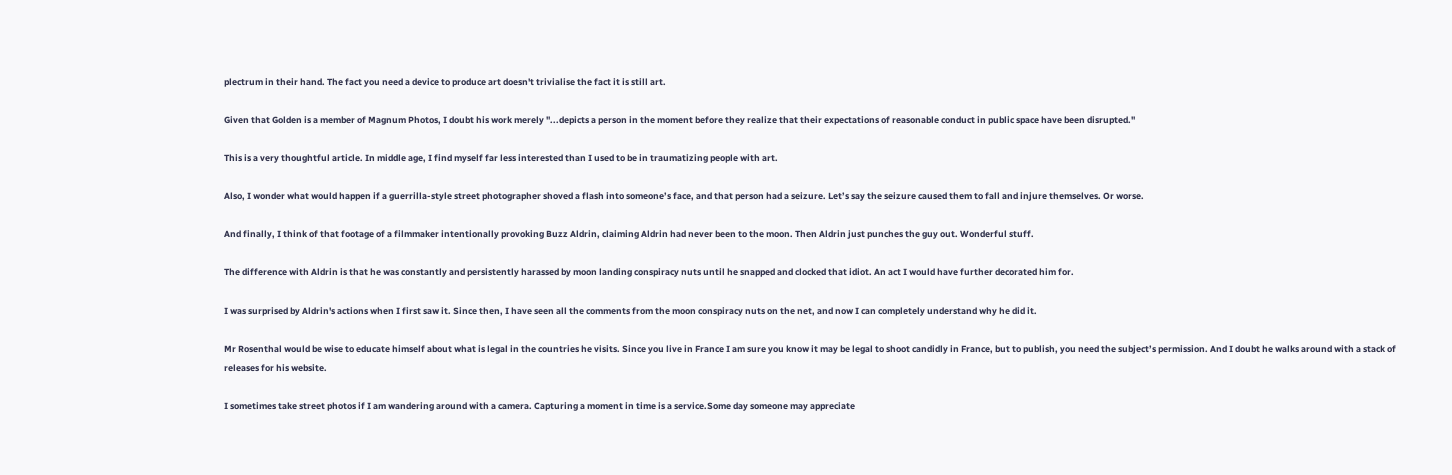plectrum in their hand. The fact you need a device to produce art doesn't trivialise the fact it is still art.

Given that Golden is a member of Magnum Photos, I doubt his work merely "...depicts a person in the moment before they realize that their expectations of reasonable conduct in public space have been disrupted."

This is a very thoughtful article. In middle age, I find myself far less interested than I used to be in traumatizing people with art.

Also, I wonder what would happen if a guerrilla-style street photographer shoved a flash into someone’s face, and that person had a seizure. Let’s say the seizure caused them to fall and injure themselves. Or worse.

And finally, I think of that footage of a filmmaker intentionally provoking Buzz Aldrin, claiming Aldrin had never been to the moon. Then Aldrin just punches the guy out. Wonderful stuff.

The difference with Aldrin is that he was constantly and persistently harassed by moon landing conspiracy nuts until he snapped and clocked that idiot. An act I would have further decorated him for.

I was surprised by Aldrin's actions when I first saw it. Since then, I have seen all the comments from the moon conspiracy nuts on the net, and now I can completely understand why he did it.

Mr Rosenthal would be wise to educate himself about what is legal in the countries he visits. Since you live in France I am sure you know it may be legal to shoot candidly in France, but to publish, you need the subject’s permission. And I doubt he walks around with a stack of releases for his website.

I sometimes take street photos if I am wandering around with a camera. Capturing a moment in time is a service.Some day someone may appreciate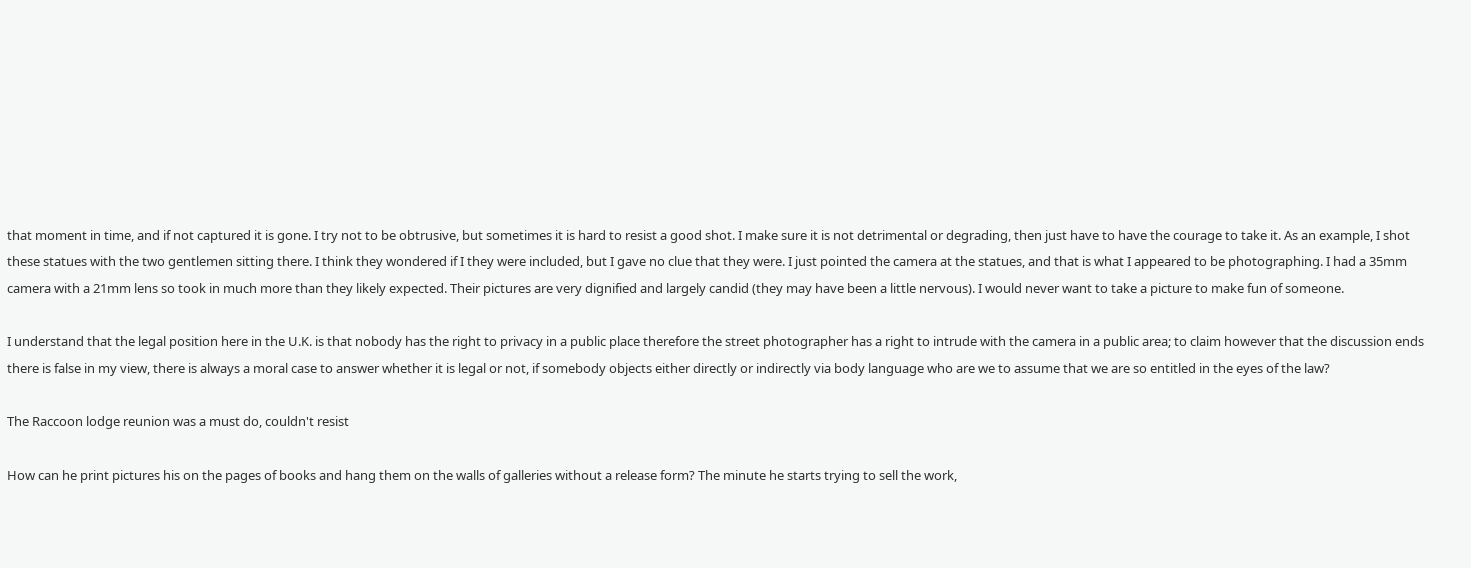that moment in time, and if not captured it is gone. I try not to be obtrusive, but sometimes it is hard to resist a good shot. I make sure it is not detrimental or degrading, then just have to have the courage to take it. As an example, I shot these statues with the two gentlemen sitting there. I think they wondered if I they were included, but I gave no clue that they were. I just pointed the camera at the statues, and that is what I appeared to be photographing. I had a 35mm camera with a 21mm lens so took in much more than they likely expected. Their pictures are very dignified and largely candid (they may have been a little nervous). I would never want to take a picture to make fun of someone.

I understand that the legal position here in the U.K. is that nobody has the right to privacy in a public place therefore the street photographer has a right to intrude with the camera in a public area; to claim however that the discussion ends there is false in my view, there is always a moral case to answer whether it is legal or not, if somebody objects either directly or indirectly via body language who are we to assume that we are so entitled in the eyes of the law?

The Raccoon lodge reunion was a must do, couldn't resist

How can he print pictures his on the pages of books and hang them on the walls of galleries without a release form? The minute he starts trying to sell the work,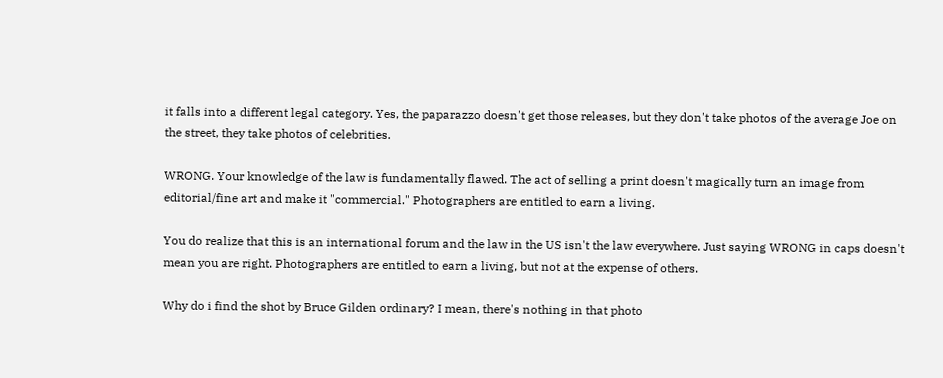it falls into a different legal category. Yes, the paparazzo doesn't get those releases, but they don't take photos of the average Joe on the street, they take photos of celebrities.

WRONG. Your knowledge of the law is fundamentally flawed. The act of selling a print doesn't magically turn an image from editorial/fine art and make it "commercial." Photographers are entitled to earn a living.

You do realize that this is an international forum and the law in the US isn't the law everywhere. Just saying WRONG in caps doesn't mean you are right. Photographers are entitled to earn a living, but not at the expense of others.

Why do i find the shot by Bruce Gilden ordinary? I mean, there's nothing in that photo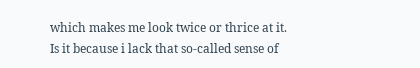which makes me look twice or thrice at it. Is it because i lack that so-called sense of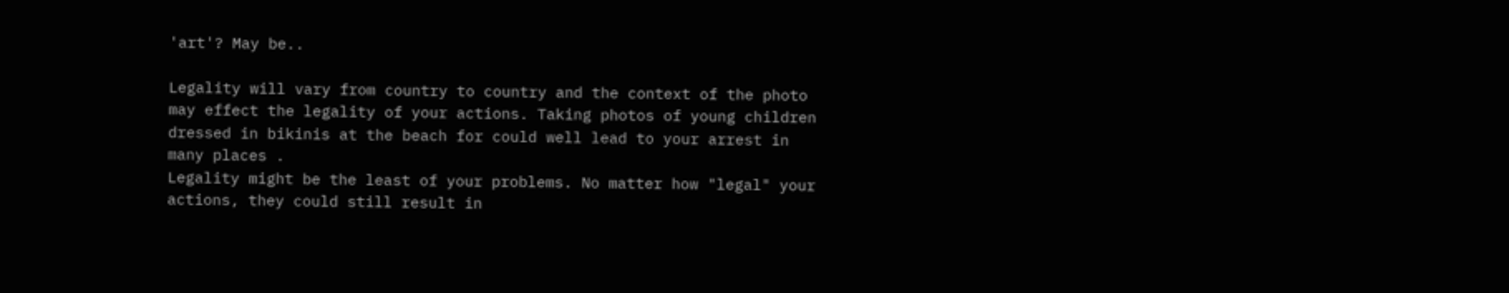'art'? May be..

Legality will vary from country to country and the context of the photo may effect the legality of your actions. Taking photos of young children dressed in bikinis at the beach for could well lead to your arrest in many places .
Legality might be the least of your problems. No matter how "legal" your actions, they could still result in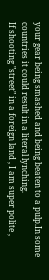your gear being smashed and being beaten to a pulp.In some countries it could result in a literal lynching.
If shooting "street" in a foreign land , I am super polite ,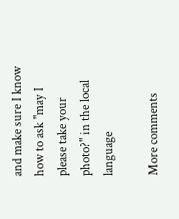and make sure I know how to ask "may I please take your photo?" in the local language

More comments